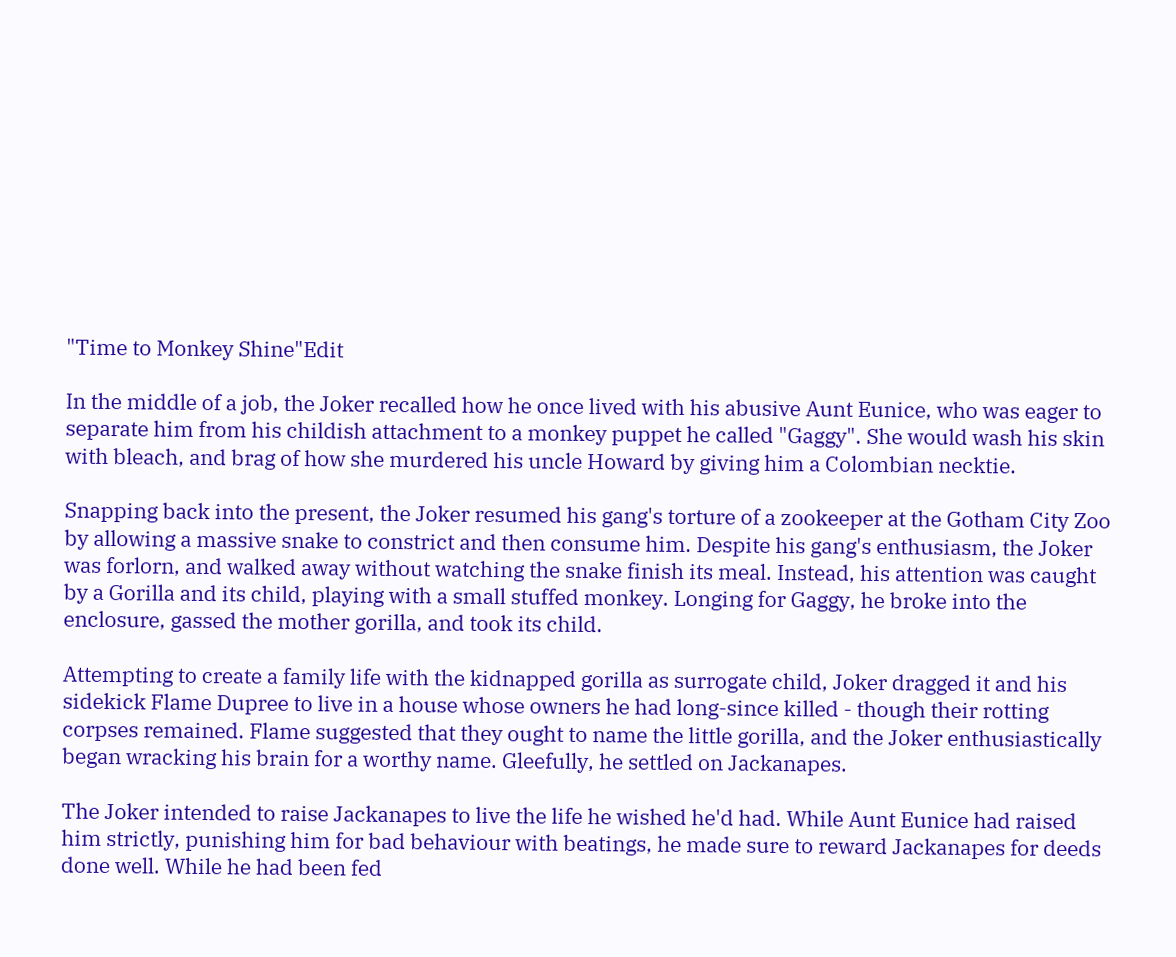"Time to Monkey Shine"Edit

In the middle of a job, the Joker recalled how he once lived with his abusive Aunt Eunice, who was eager to separate him from his childish attachment to a monkey puppet he called "Gaggy". She would wash his skin with bleach, and brag of how she murdered his uncle Howard by giving him a Colombian necktie.

Snapping back into the present, the Joker resumed his gang's torture of a zookeeper at the Gotham City Zoo by allowing a massive snake to constrict and then consume him. Despite his gang's enthusiasm, the Joker was forlorn, and walked away without watching the snake finish its meal. Instead, his attention was caught by a Gorilla and its child, playing with a small stuffed monkey. Longing for Gaggy, he broke into the enclosure, gassed the mother gorilla, and took its child.

Attempting to create a family life with the kidnapped gorilla as surrogate child, Joker dragged it and his sidekick Flame Dupree to live in a house whose owners he had long-since killed - though their rotting corpses remained. Flame suggested that they ought to name the little gorilla, and the Joker enthusiastically began wracking his brain for a worthy name. Gleefully, he settled on Jackanapes.

The Joker intended to raise Jackanapes to live the life he wished he'd had. While Aunt Eunice had raised him strictly, punishing him for bad behaviour with beatings, he made sure to reward Jackanapes for deeds done well. While he had been fed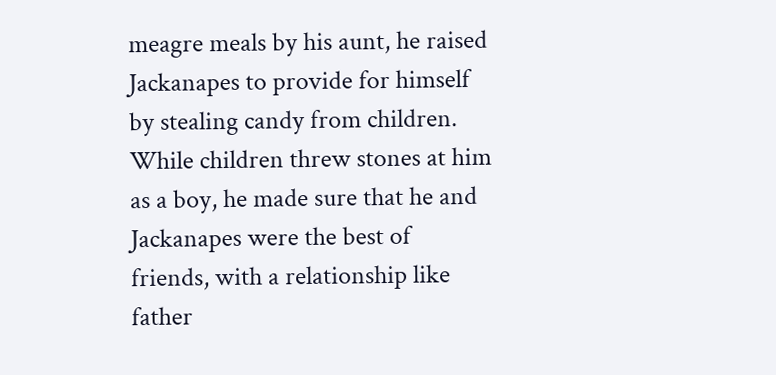meagre meals by his aunt, he raised Jackanapes to provide for himself by stealing candy from children. While children threw stones at him as a boy, he made sure that he and Jackanapes were the best of friends, with a relationship like father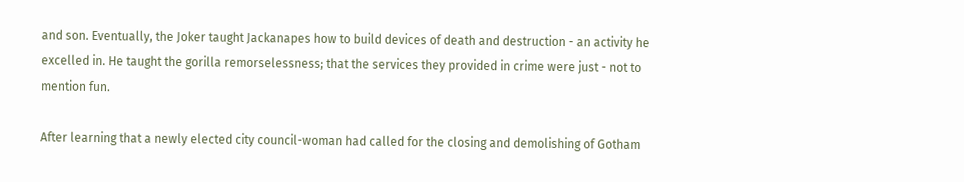and son. Eventually, the Joker taught Jackanapes how to build devices of death and destruction - an activity he excelled in. He taught the gorilla remorselessness; that the services they provided in crime were just - not to mention fun.

After learning that a newly elected city council-woman had called for the closing and demolishing of Gotham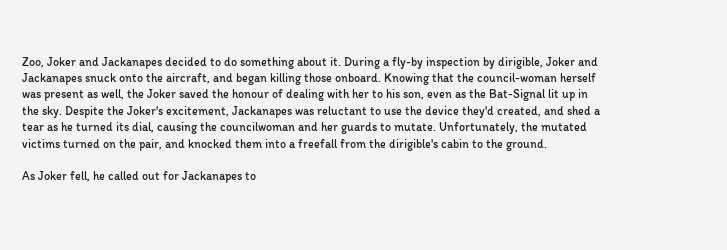Zoo, Joker and Jackanapes decided to do something about it. During a fly-by inspection by dirigible, Joker and Jackanapes snuck onto the aircraft, and began killing those onboard. Knowing that the council-woman herself was present as well, the Joker saved the honour of dealing with her to his son, even as the Bat-Signal lit up in the sky. Despite the Joker's excitement, Jackanapes was reluctant to use the device they'd created, and shed a tear as he turned its dial, causing the councilwoman and her guards to mutate. Unfortunately, the mutated victims turned on the pair, and knocked them into a freefall from the dirigible's cabin to the ground.

As Joker fell, he called out for Jackanapes to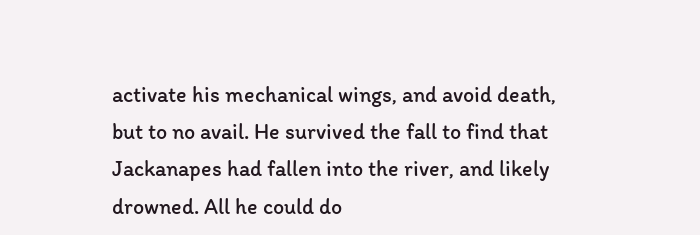activate his mechanical wings, and avoid death, but to no avail. He survived the fall to find that Jackanapes had fallen into the river, and likely drowned. All he could do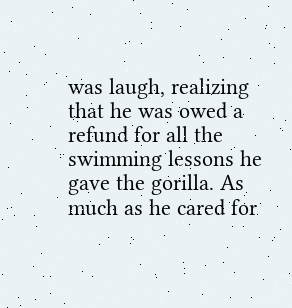was laugh, realizing that he was owed a refund for all the swimming lessons he gave the gorilla. As much as he cared for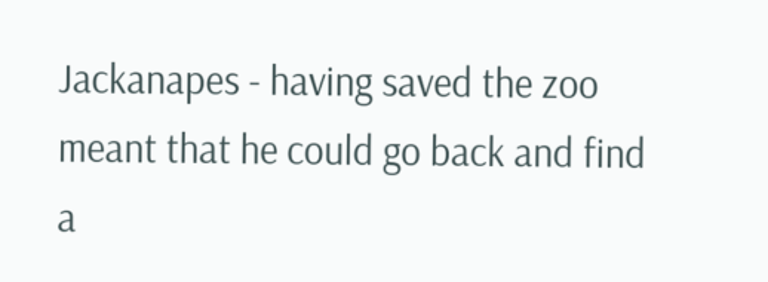Jackanapes - having saved the zoo meant that he could go back and find a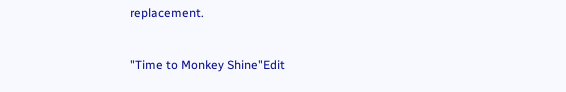replacement.


"Time to Monkey Shine"Edit